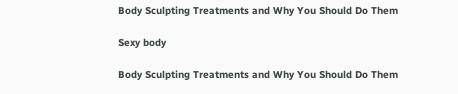Body Sculpting Treatments and Why You Should Do Them

Sexy body

Body Sculpting Treatments and Why You Should Do Them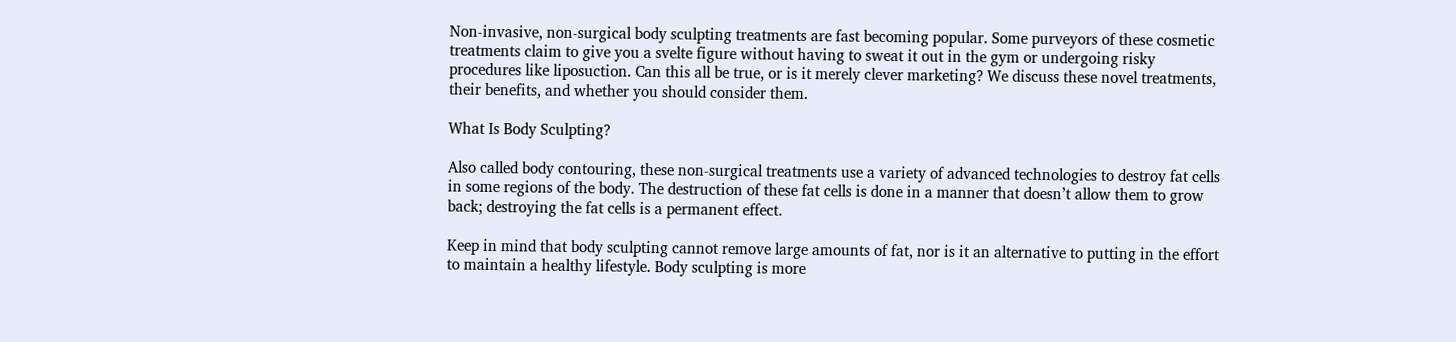Non-invasive, non-surgical body sculpting treatments are fast becoming popular. Some purveyors of these cosmetic treatments claim to give you a svelte figure without having to sweat it out in the gym or undergoing risky procedures like liposuction. Can this all be true, or is it merely clever marketing? We discuss these novel treatments, their benefits, and whether you should consider them.

What Is Body Sculpting?

Also called body contouring, these non-surgical treatments use a variety of advanced technologies to destroy fat cells in some regions of the body. The destruction of these fat cells is done in a manner that doesn’t allow them to grow back; destroying the fat cells is a permanent effect.

Keep in mind that body sculpting cannot remove large amounts of fat, nor is it an alternative to putting in the effort to maintain a healthy lifestyle. Body sculpting is more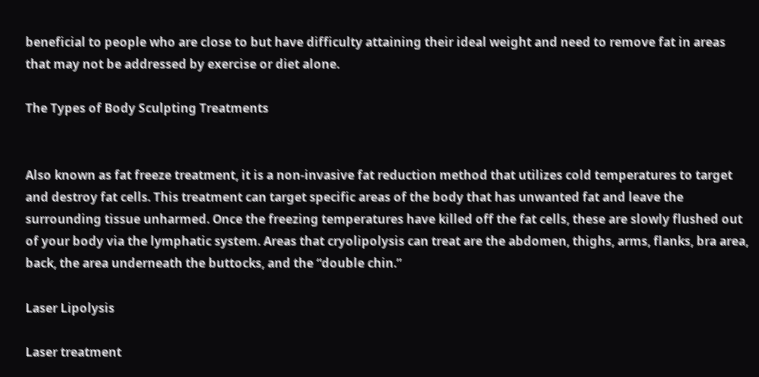beneficial to people who are close to but have difficulty attaining their ideal weight and need to remove fat in areas that may not be addressed by exercise or diet alone.

The Types of Body Sculpting Treatments


Also known as fat freeze treatment, it is a non-invasive fat reduction method that utilizes cold temperatures to target and destroy fat cells. This treatment can target specific areas of the body that has unwanted fat and leave the surrounding tissue unharmed. Once the freezing temperatures have killed off the fat cells, these are slowly flushed out of your body via the lymphatic system. Areas that cryolipolysis can treat are the abdomen, thighs, arms, flanks, bra area, back, the area underneath the buttocks, and the “double chin.”

Laser Lipolysis

Laser treatment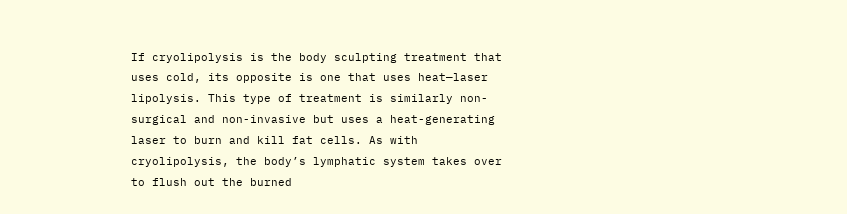If cryolipolysis is the body sculpting treatment that uses cold, its opposite is one that uses heat—laser lipolysis. This type of treatment is similarly non-surgical and non-invasive but uses a heat-generating laser to burn and kill fat cells. As with cryolipolysis, the body’s lymphatic system takes over to flush out the burned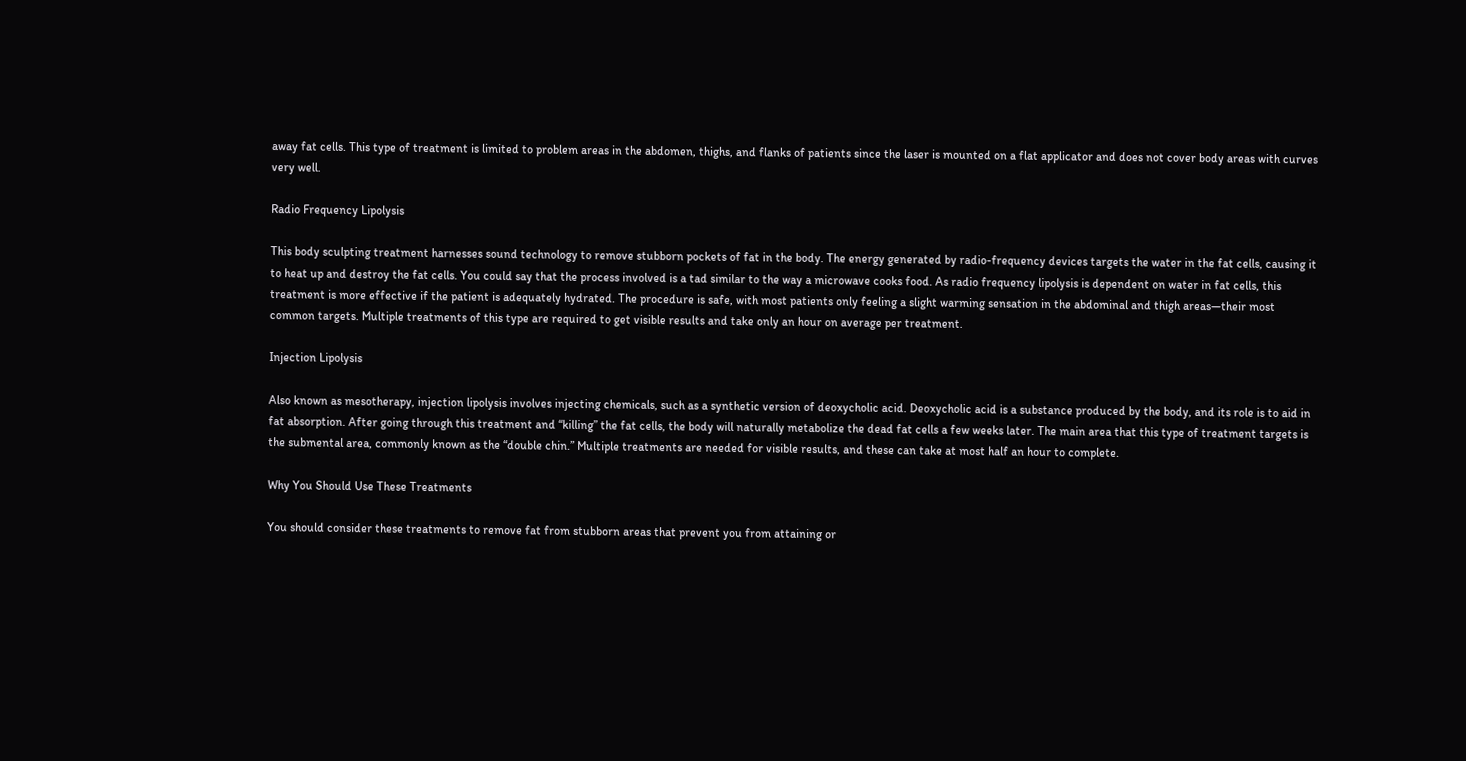away fat cells. This type of treatment is limited to problem areas in the abdomen, thighs, and flanks of patients since the laser is mounted on a flat applicator and does not cover body areas with curves very well.

Radio Frequency Lipolysis

This body sculpting treatment harnesses sound technology to remove stubborn pockets of fat in the body. The energy generated by radio-frequency devices targets the water in the fat cells, causing it to heat up and destroy the fat cells. You could say that the process involved is a tad similar to the way a microwave cooks food. As radio frequency lipolysis is dependent on water in fat cells, this treatment is more effective if the patient is adequately hydrated. The procedure is safe, with most patients only feeling a slight warming sensation in the abdominal and thigh areas—their most common targets. Multiple treatments of this type are required to get visible results and take only an hour on average per treatment.

Injection Lipolysis

Also known as mesotherapy, injection lipolysis involves injecting chemicals, such as a synthetic version of deoxycholic acid. Deoxycholic acid is a substance produced by the body, and its role is to aid in fat absorption. After going through this treatment and “killing” the fat cells, the body will naturally metabolize the dead fat cells a few weeks later. The main area that this type of treatment targets is the submental area, commonly known as the “double chin.” Multiple treatments are needed for visible results, and these can take at most half an hour to complete.

Why You Should Use These Treatments

You should consider these treatments to remove fat from stubborn areas that prevent you from attaining or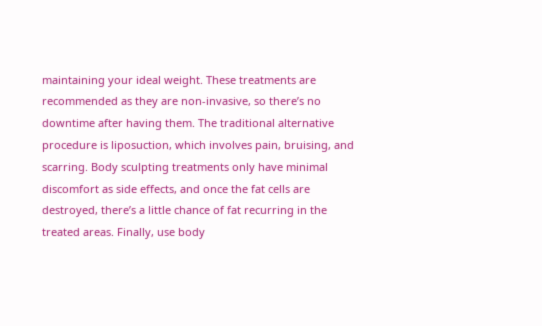maintaining your ideal weight. These treatments are recommended as they are non-invasive, so there’s no downtime after having them. The traditional alternative procedure is liposuction, which involves pain, bruising, and scarring. Body sculpting treatments only have minimal discomfort as side effects, and once the fat cells are destroyed, there’s a little chance of fat recurring in the treated areas. Finally, use body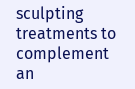sculpting treatments to complement an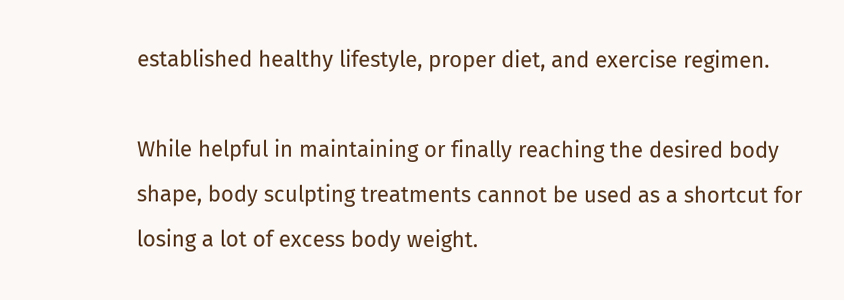established healthy lifestyle, proper diet, and exercise regimen.

While helpful in maintaining or finally reaching the desired body shape, body sculpting treatments cannot be used as a shortcut for losing a lot of excess body weight.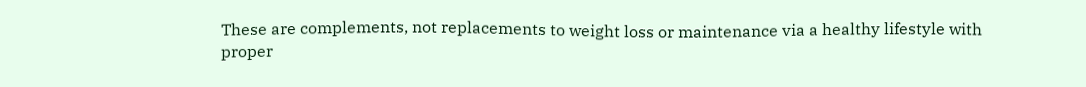These are complements, not replacements to weight loss or maintenance via a healthy lifestyle with proper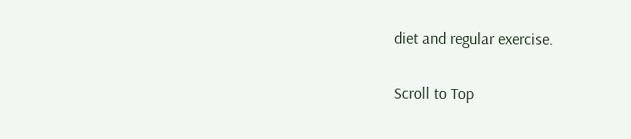diet and regular exercise.

Scroll to Top